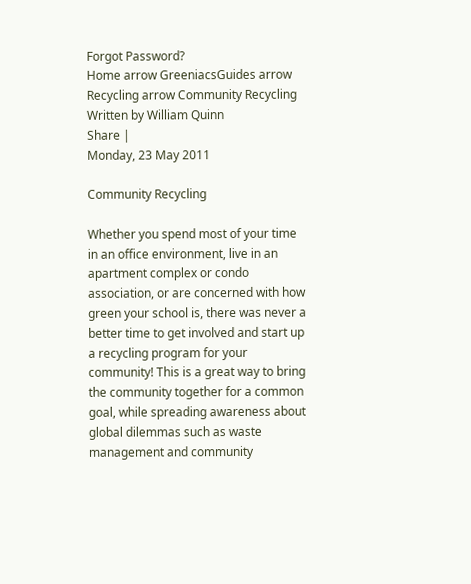Forgot Password?
Home arrow GreeniacsGuides arrow Recycling arrow Community Recycling
Written by William Quinn
Share |
Monday, 23 May 2011

Community Recycling

Whether you spend most of your time in an office environment, live in an apartment complex or condo association, or are concerned with how green your school is, there was never a better time to get involved and start up a recycling program for your community! This is a great way to bring the community together for a common goal, while spreading awareness about global dilemmas such as waste management and community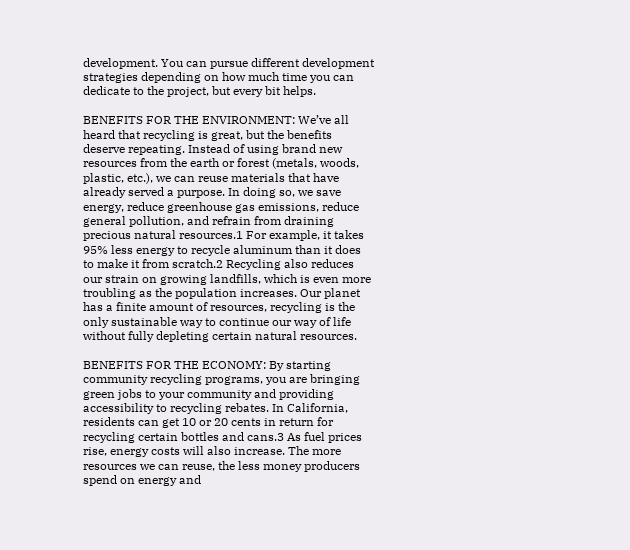development. You can pursue different development strategies depending on how much time you can dedicate to the project, but every bit helps.

BENEFITS FOR THE ENVIRONMENT: We’ve all heard that recycling is great, but the benefits deserve repeating. Instead of using brand new resources from the earth or forest (metals, woods, plastic, etc.), we can reuse materials that have already served a purpose. In doing so, we save energy, reduce greenhouse gas emissions, reduce general pollution, and refrain from draining precious natural resources.1 For example, it takes 95% less energy to recycle aluminum than it does to make it from scratch.2 Recycling also reduces our strain on growing landfills, which is even more troubling as the population increases. Our planet has a finite amount of resources, recycling is the only sustainable way to continue our way of life without fully depleting certain natural resources.

BENEFITS FOR THE ECONOMY: By starting community recycling programs, you are bringing green jobs to your community and providing accessibility to recycling rebates. In California, residents can get 10 or 20 cents in return for recycling certain bottles and cans.3 As fuel prices rise, energy costs will also increase. The more resources we can reuse, the less money producers spend on energy and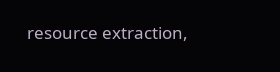resource extraction,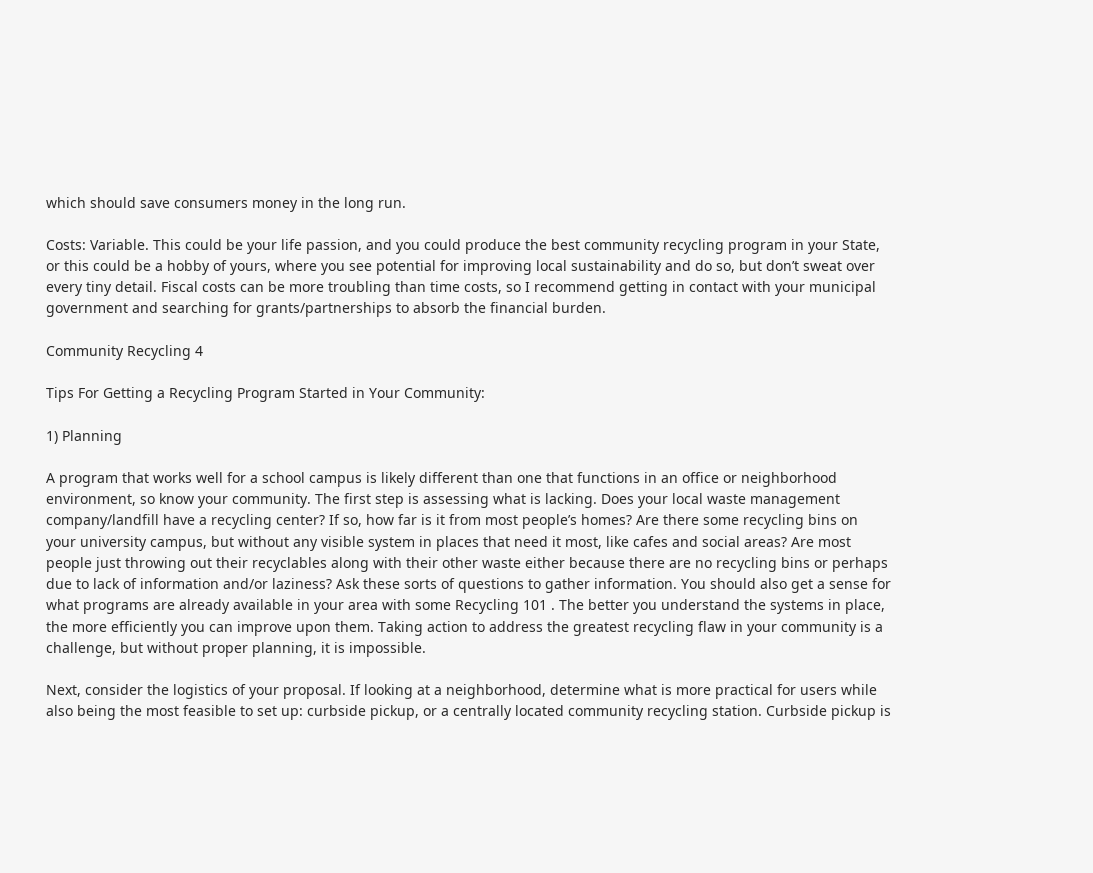which should save consumers money in the long run.

Costs: Variable. This could be your life passion, and you could produce the best community recycling program in your State, or this could be a hobby of yours, where you see potential for improving local sustainability and do so, but don’t sweat over every tiny detail. Fiscal costs can be more troubling than time costs, so I recommend getting in contact with your municipal government and searching for grants/partnerships to absorb the financial burden.

Community Recycling 4

Tips For Getting a Recycling Program Started in Your Community:

1) Planning

A program that works well for a school campus is likely different than one that functions in an office or neighborhood environment, so know your community. The first step is assessing what is lacking. Does your local waste management company/landfill have a recycling center? If so, how far is it from most people’s homes? Are there some recycling bins on your university campus, but without any visible system in places that need it most, like cafes and social areas? Are most people just throwing out their recyclables along with their other waste either because there are no recycling bins or perhaps due to lack of information and/or laziness? Ask these sorts of questions to gather information. You should also get a sense for what programs are already available in your area with some Recycling 101 . The better you understand the systems in place, the more efficiently you can improve upon them. Taking action to address the greatest recycling flaw in your community is a challenge, but without proper planning, it is impossible.

Next, consider the logistics of your proposal. If looking at a neighborhood, determine what is more practical for users while also being the most feasible to set up: curbside pickup, or a centrally located community recycling station. Curbside pickup is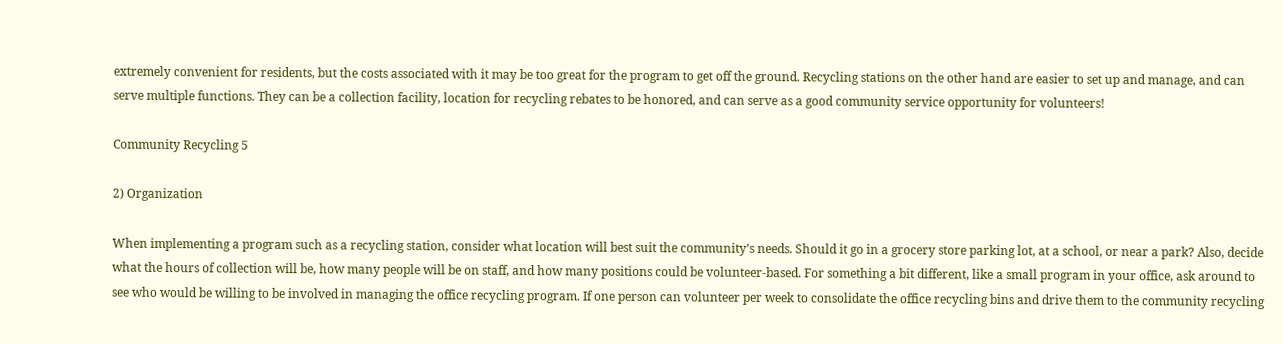extremely convenient for residents, but the costs associated with it may be too great for the program to get off the ground. Recycling stations on the other hand are easier to set up and manage, and can serve multiple functions. They can be a collection facility, location for recycling rebates to be honored, and can serve as a good community service opportunity for volunteers!

Community Recycling 5

2) Organization

When implementing a program such as a recycling station, consider what location will best suit the community’s needs. Should it go in a grocery store parking lot, at a school, or near a park? Also, decide what the hours of collection will be, how many people will be on staff, and how many positions could be volunteer-based. For something a bit different, like a small program in your office, ask around to see who would be willing to be involved in managing the office recycling program. If one person can volunteer per week to consolidate the office recycling bins and drive them to the community recycling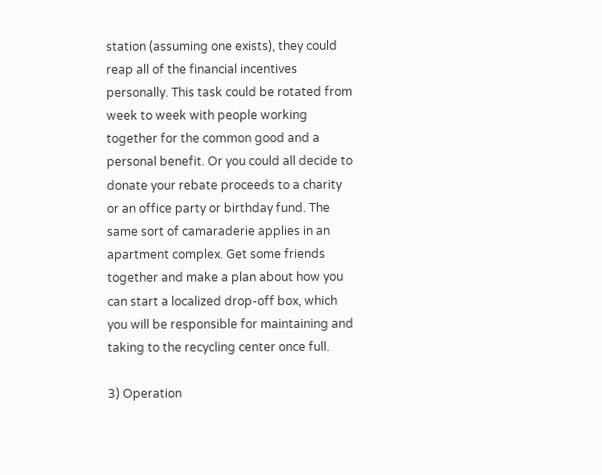station (assuming one exists), they could reap all of the financial incentives personally. This task could be rotated from week to week with people working together for the common good and a personal benefit. Or you could all decide to donate your rebate proceeds to a charity or an office party or birthday fund. The same sort of camaraderie applies in an apartment complex. Get some friends together and make a plan about how you can start a localized drop-off box, which you will be responsible for maintaining and taking to the recycling center once full.

3) Operation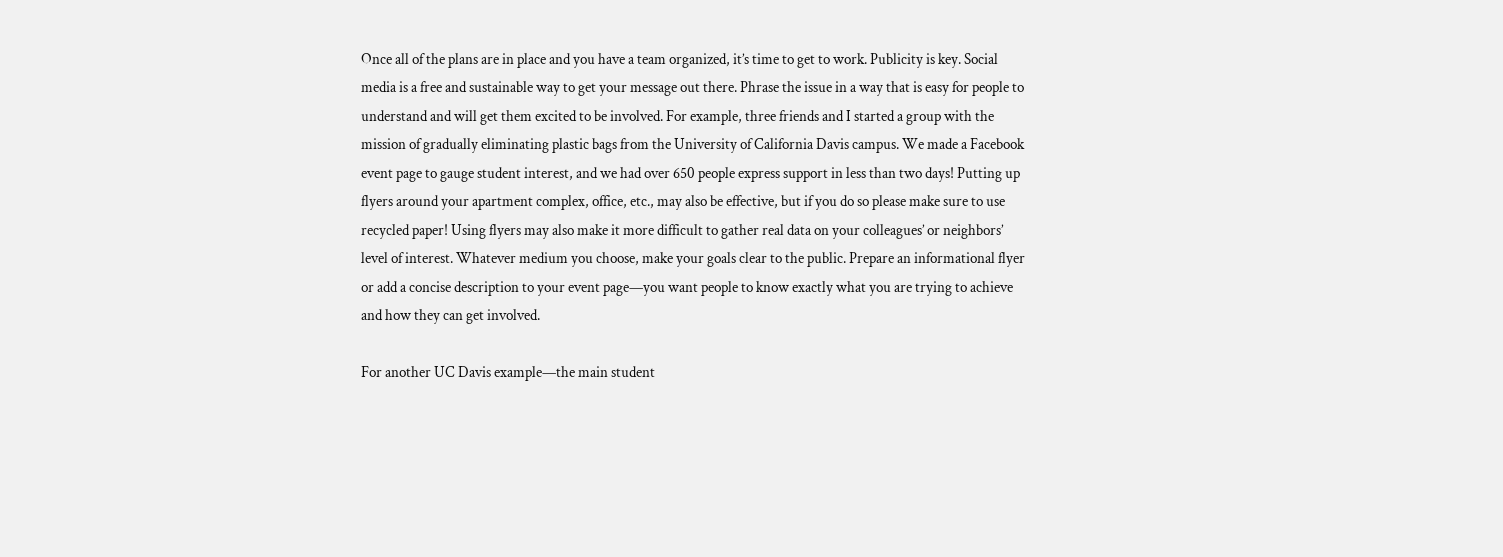Once all of the plans are in place and you have a team organized, it’s time to get to work. Publicity is key. Social media is a free and sustainable way to get your message out there. Phrase the issue in a way that is easy for people to understand and will get them excited to be involved. For example, three friends and I started a group with the mission of gradually eliminating plastic bags from the University of California Davis campus. We made a Facebook event page to gauge student interest, and we had over 650 people express support in less than two days! Putting up flyers around your apartment complex, office, etc., may also be effective, but if you do so please make sure to use recycled paper! Using flyers may also make it more difficult to gather real data on your colleagues’ or neighbors’ level of interest. Whatever medium you choose, make your goals clear to the public. Prepare an informational flyer or add a concise description to your event page—you want people to know exactly what you are trying to achieve and how they can get involved.

For another UC Davis example—the main student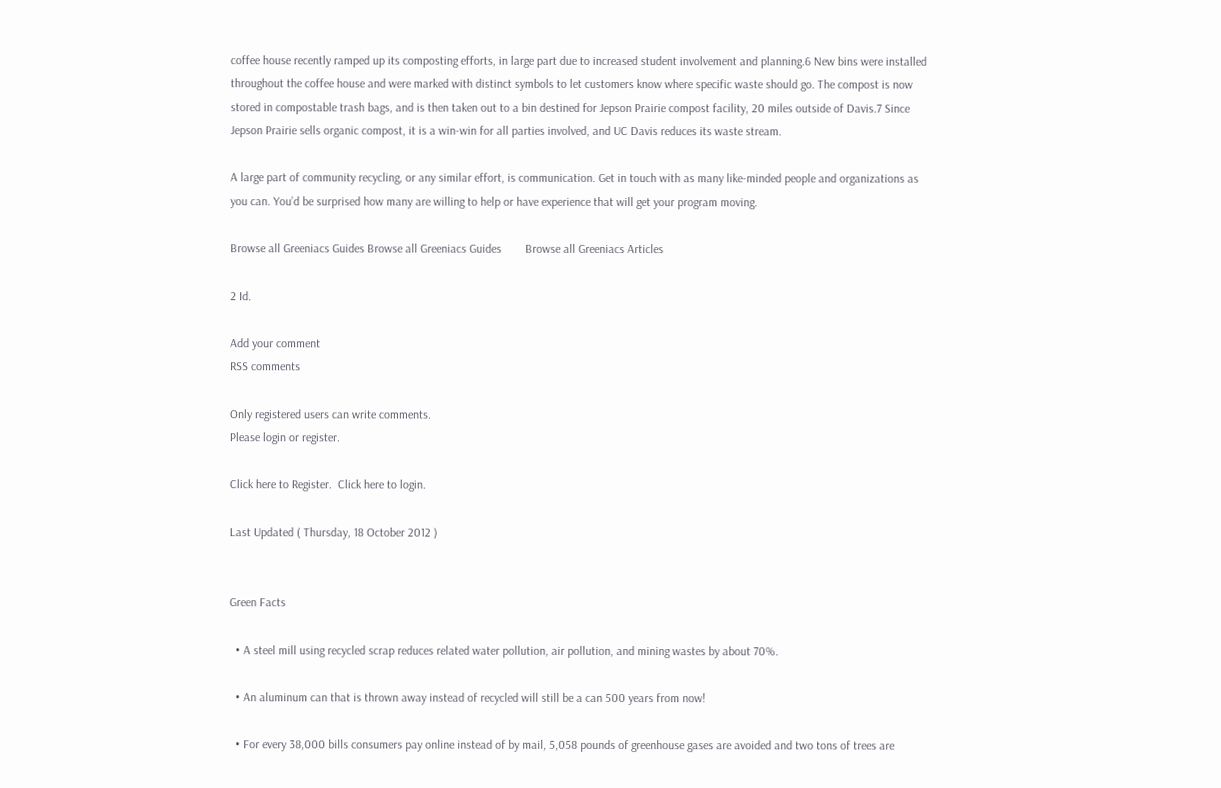coffee house recently ramped up its composting efforts, in large part due to increased student involvement and planning.6 New bins were installed throughout the coffee house and were marked with distinct symbols to let customers know where specific waste should go. The compost is now stored in compostable trash bags, and is then taken out to a bin destined for Jepson Prairie compost facility, 20 miles outside of Davis.7 Since Jepson Prairie sells organic compost, it is a win-win for all parties involved, and UC Davis reduces its waste stream.

A large part of community recycling, or any similar effort, is communication. Get in touch with as many like-minded people and organizations as you can. You’d be surprised how many are willing to help or have experience that will get your program moving.

Browse all Greeniacs Guides Browse all Greeniacs Guides        Browse all Greeniacs Articles

2 Id.

Add your comment
RSS comments

Only registered users can write comments.
Please login or register.

Click here to Register.  Click here to login.

Last Updated ( Thursday, 18 October 2012 )


Green Facts

  • A steel mill using recycled scrap reduces related water pollution, air pollution, and mining wastes by about 70%.

  • An aluminum can that is thrown away instead of recycled will still be a can 500 years from now!

  • For every 38,000 bills consumers pay online instead of by mail, 5,058 pounds of greenhouse gases are avoided and two tons of trees are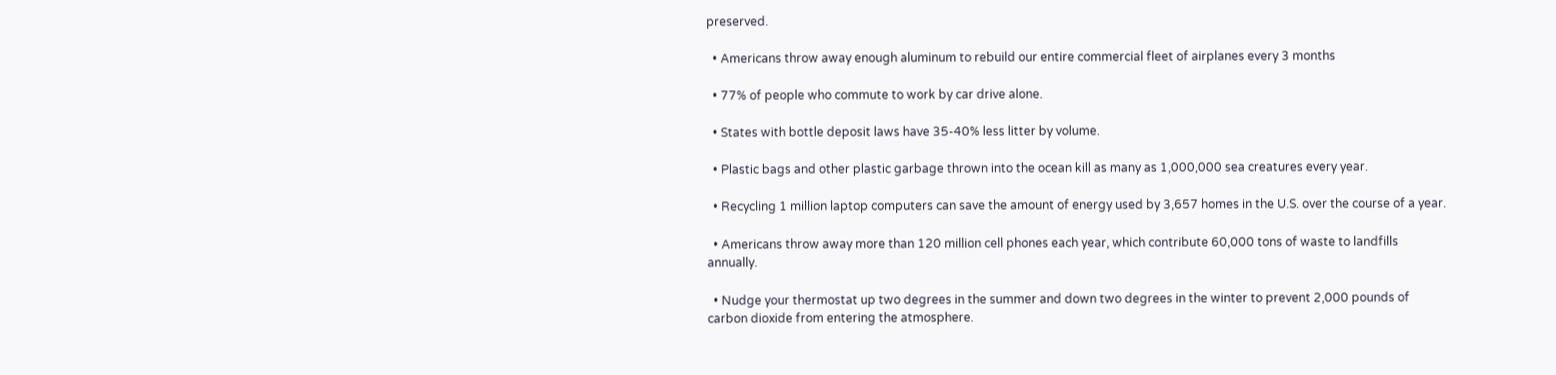preserved.

  • Americans throw away enough aluminum to rebuild our entire commercial fleet of airplanes every 3 months

  • 77% of people who commute to work by car drive alone.

  • States with bottle deposit laws have 35-40% less litter by volume.

  • Plastic bags and other plastic garbage thrown into the ocean kill as many as 1,000,000 sea creatures every year.

  • Recycling 1 million laptop computers can save the amount of energy used by 3,657 homes in the U.S. over the course of a year.

  • Americans throw away more than 120 million cell phones each year, which contribute 60,000 tons of waste to landfills annually.

  • Nudge your thermostat up two degrees in the summer and down two degrees in the winter to prevent 2,000 pounds of carbon dioxide from entering the atmosphere.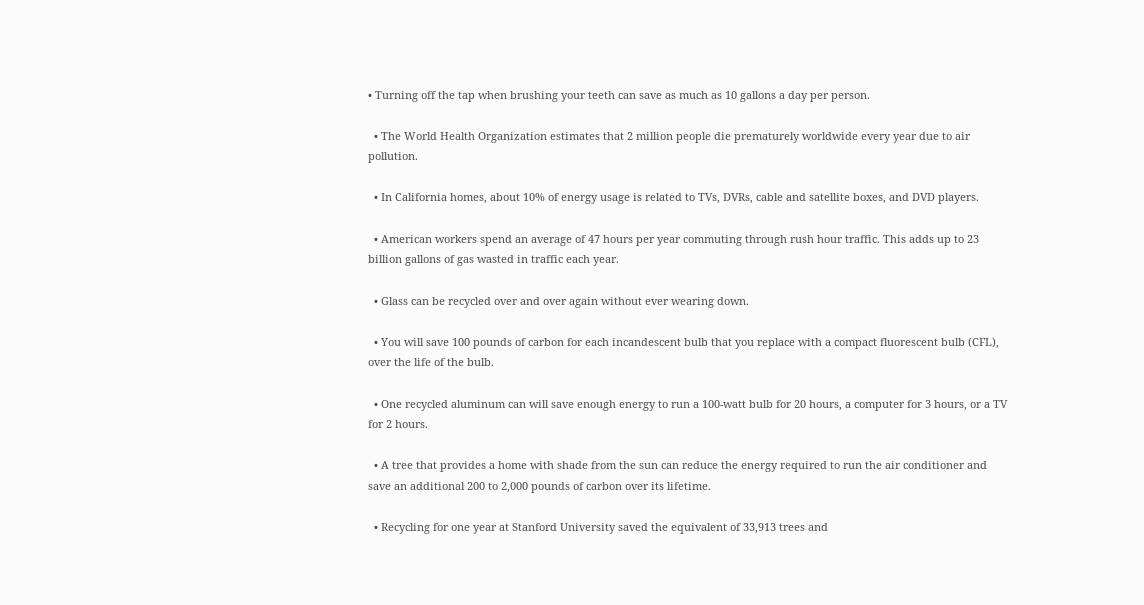• Turning off the tap when brushing your teeth can save as much as 10 gallons a day per person.

  • The World Health Organization estimates that 2 million people die prematurely worldwide every year due to air pollution.

  • In California homes, about 10% of energy usage is related to TVs, DVRs, cable and satellite boxes, and DVD players.

  • American workers spend an average of 47 hours per year commuting through rush hour traffic. This adds up to 23 billion gallons of gas wasted in traffic each year.

  • Glass can be recycled over and over again without ever wearing down.

  • You will save 100 pounds of carbon for each incandescent bulb that you replace with a compact fluorescent bulb (CFL), over the life of the bulb.

  • One recycled aluminum can will save enough energy to run a 100-watt bulb for 20 hours, a computer for 3 hours, or a TV for 2 hours.

  • A tree that provides a home with shade from the sun can reduce the energy required to run the air conditioner and save an additional 200 to 2,000 pounds of carbon over its lifetime.

  • Recycling for one year at Stanford University saved the equivalent of 33,913 trees and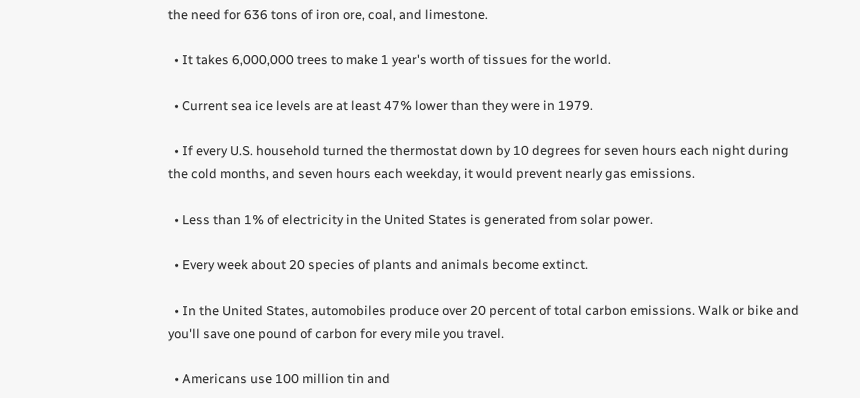the need for 636 tons of iron ore, coal, and limestone.

  • It takes 6,000,000 trees to make 1 year's worth of tissues for the world.

  • Current sea ice levels are at least 47% lower than they were in 1979.

  • If every U.S. household turned the thermostat down by 10 degrees for seven hours each night during the cold months, and seven hours each weekday, it would prevent nearly gas emissions.

  • Less than 1% of electricity in the United States is generated from solar power.

  • Every week about 20 species of plants and animals become extinct.

  • In the United States, automobiles produce over 20 percent of total carbon emissions. Walk or bike and you'll save one pound of carbon for every mile you travel.

  • Americans use 100 million tin and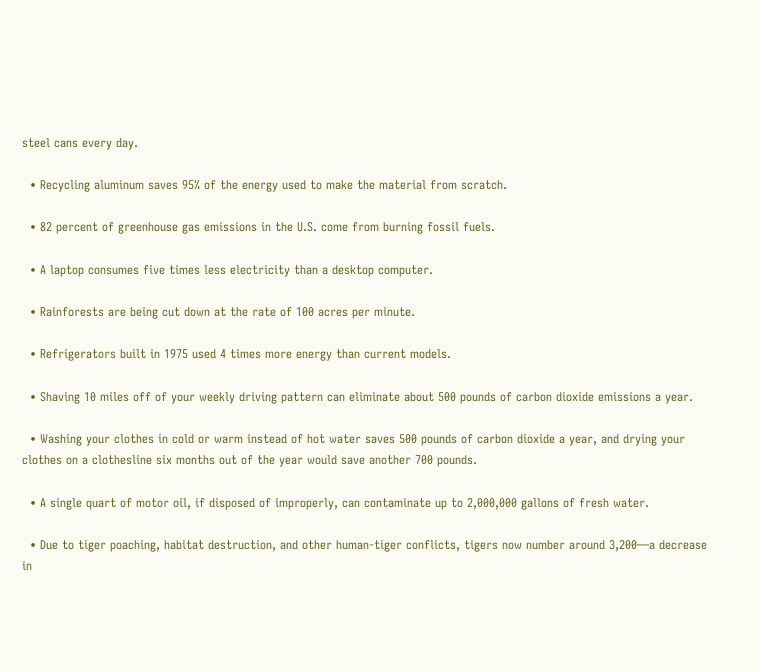steel cans every day.

  • Recycling aluminum saves 95% of the energy used to make the material from scratch.

  • 82 percent of greenhouse gas emissions in the U.S. come from burning fossil fuels.

  • A laptop consumes five times less electricity than a desktop computer.

  • Rainforests are being cut down at the rate of 100 acres per minute.

  • Refrigerators built in 1975 used 4 times more energy than current models.

  • Shaving 10 miles off of your weekly driving pattern can eliminate about 500 pounds of carbon dioxide emissions a year.

  • Washing your clothes in cold or warm instead of hot water saves 500 pounds of carbon dioxide a year, and drying your clothes on a clothesline six months out of the year would save another 700 pounds.

  • A single quart of motor oil, if disposed of improperly, can contaminate up to 2,000,000 gallons of fresh water.

  • Due to tiger poaching, habitat destruction, and other human-tiger conflicts, tigers now number around 3,200—a decrease in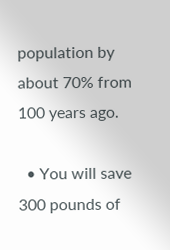population by about 70% from 100 years ago.

  • You will save 300 pounds of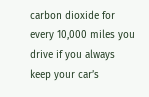carbon dioxide for every 10,000 miles you drive if you always keep your car’s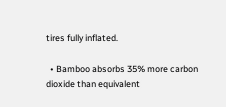tires fully inflated.

  • Bamboo absorbs 35% more carbon dioxide than equivalent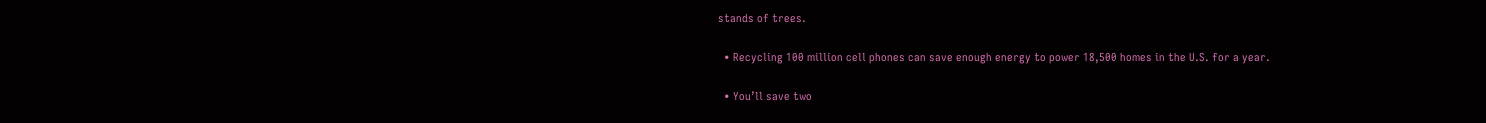stands of trees.

  • Recycling 100 million cell phones can save enough energy to power 18,500 homes in the U.S. for a year.

  • You’ll save two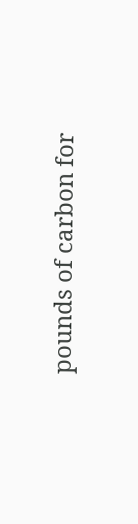pounds of carbon for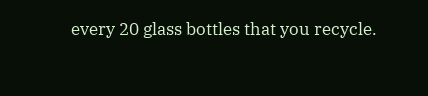every 20 glass bottles that you recycle.